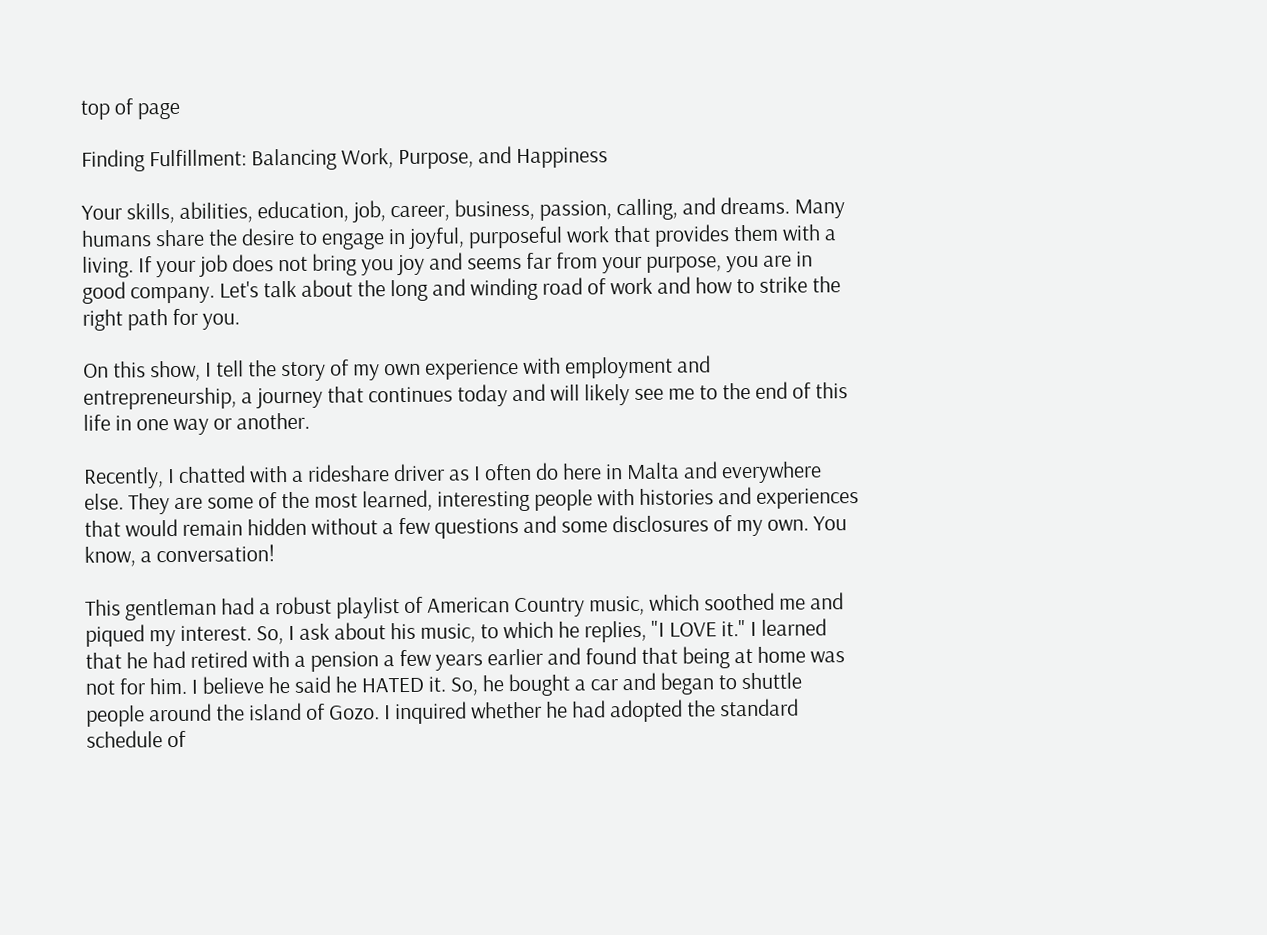top of page

Finding Fulfillment: Balancing Work, Purpose, and Happiness

Your skills, abilities, education, job, career, business, passion, calling, and dreams. Many humans share the desire to engage in joyful, purposeful work that provides them with a living. If your job does not bring you joy and seems far from your purpose, you are in good company. Let's talk about the long and winding road of work and how to strike the right path for you.

On this show, I tell the story of my own experience with employment and entrepreneurship, a journey that continues today and will likely see me to the end of this life in one way or another.

Recently, I chatted with a rideshare driver as I often do here in Malta and everywhere else. They are some of the most learned, interesting people with histories and experiences that would remain hidden without a few questions and some disclosures of my own. You know, a conversation!

This gentleman had a robust playlist of American Country music, which soothed me and piqued my interest. So, I ask about his music, to which he replies, "I LOVE it." I learned that he had retired with a pension a few years earlier and found that being at home was not for him. I believe he said he HATED it. So, he bought a car and began to shuttle people around the island of Gozo. I inquired whether he had adopted the standard schedule of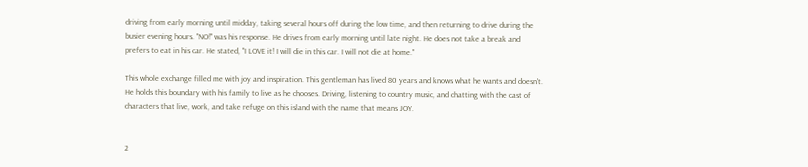driving from early morning until midday, taking several hours off during the low time, and then returning to drive during the busier evening hours. "NO!" was his response. He drives from early morning until late night. He does not take a break and prefers to eat in his car. He stated, "I LOVE it! I will die in this car. I will not die at home."

This whole exchange filled me with joy and inspiration. This gentleman has lived 80 years and knows what he wants and doesn't. He holds this boundary with his family to live as he chooses. Driving, listening to country music, and chatting with the cast of characters that live, work, and take refuge on this island with the name that means JOY.


2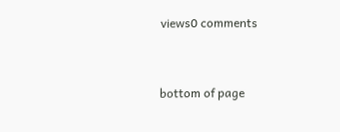views0 comments


bottom of page